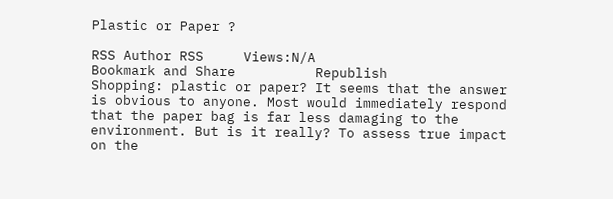Plastic or Paper ?

RSS Author RSS     Views:N/A
Bookmark and Share          Republish
Shopping: plastic or paper? It seems that the answer is obvious to anyone. Most would immediately respond that the paper bag is far less damaging to the environment. But is it really? To assess true impact on the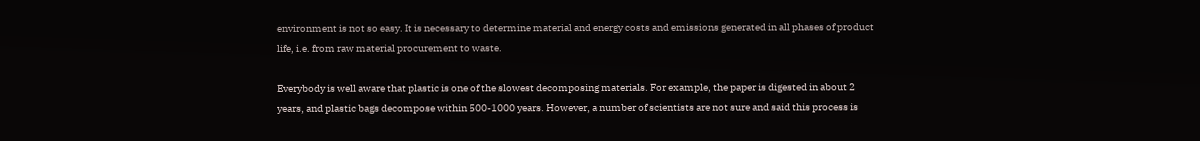environment is not so easy. It is necessary to determine material and energy costs and emissions generated in all phases of product life, i.e. from raw material procurement to waste.

Everybody is well aware that plastic is one of the slowest decomposing materials. For example, the paper is digested in about 2 years, and plastic bags decompose within 500-1000 years. However, a number of scientists are not sure and said this process is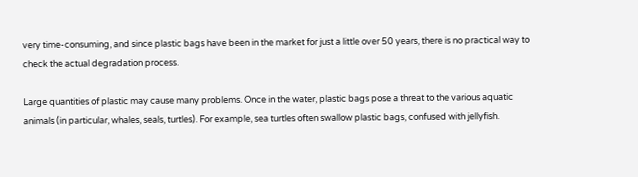very time-consuming, and since plastic bags have been in the market for just a little over 50 years, there is no practical way to check the actual degradation process.

Large quantities of plastic may cause many problems. Once in the water, plastic bags pose a threat to the various aquatic animals (in particular, whales, seals, turtles). For example, sea turtles often swallow plastic bags, confused with jellyfish.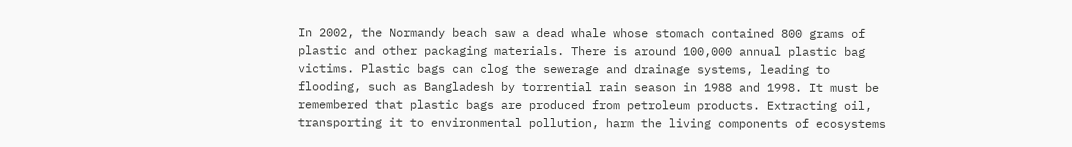In 2002, the Normandy beach saw a dead whale whose stomach contained 800 grams of plastic and other packaging materials. There is around 100,000 annual plastic bag victims. Plastic bags can clog the sewerage and drainage systems, leading to flooding, such as Bangladesh by torrential rain season in 1988 and 1998. It must be remembered that plastic bags are produced from petroleum products. Extracting oil, transporting it to environmental pollution, harm the living components of ecosystems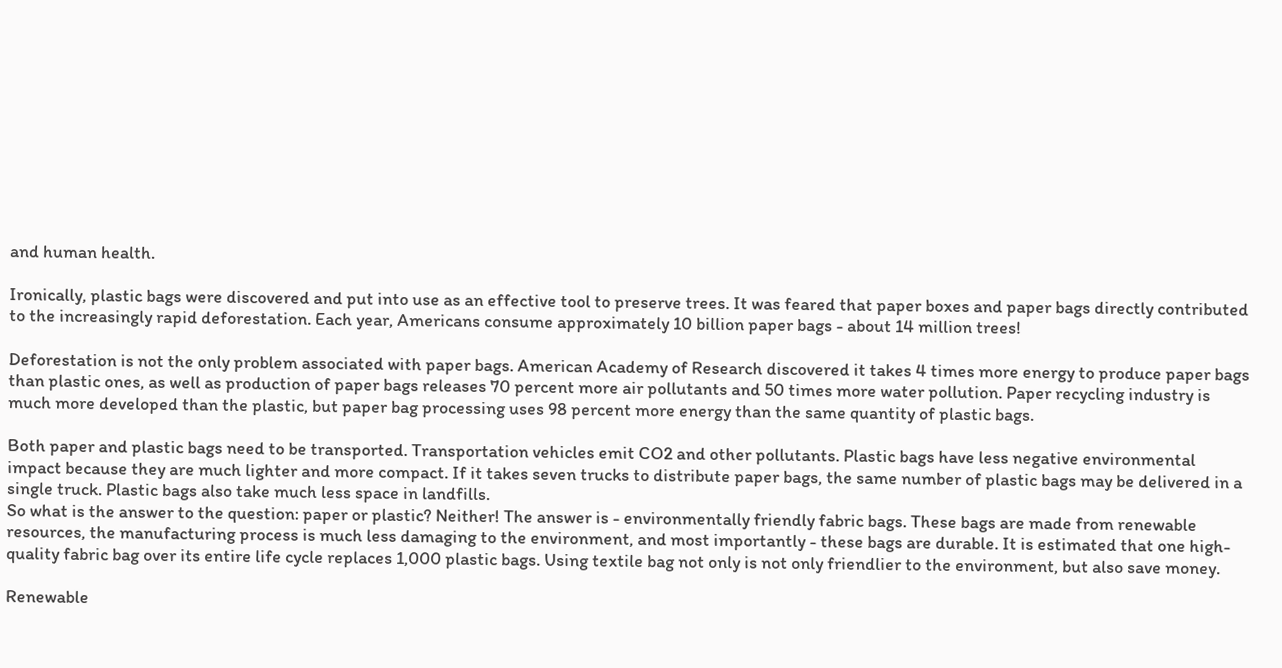and human health.

Ironically, plastic bags were discovered and put into use as an effective tool to preserve trees. It was feared that paper boxes and paper bags directly contributed to the increasingly rapid deforestation. Each year, Americans consume approximately 10 billion paper bags - about 14 million trees!

Deforestation is not the only problem associated with paper bags. American Academy of Research discovered it takes 4 times more energy to produce paper bags than plastic ones, as well as production of paper bags releases 70 percent more air pollutants and 50 times more water pollution. Paper recycling industry is much more developed than the plastic, but paper bag processing uses 98 percent more energy than the same quantity of plastic bags.

Both paper and plastic bags need to be transported. Transportation vehicles emit CO2 and other pollutants. Plastic bags have less negative environmental impact because they are much lighter and more compact. If it takes seven trucks to distribute paper bags, the same number of plastic bags may be delivered in a single truck. Plastic bags also take much less space in landfills.
So what is the answer to the question: paper or plastic? Neither! The answer is - environmentally friendly fabric bags. These bags are made from renewable resources, the manufacturing process is much less damaging to the environment, and most importantly - these bags are durable. It is estimated that one high-quality fabric bag over its entire life cycle replaces 1,000 plastic bags. Using textile bag not only is not only friendlier to the environment, but also save money.

Renewable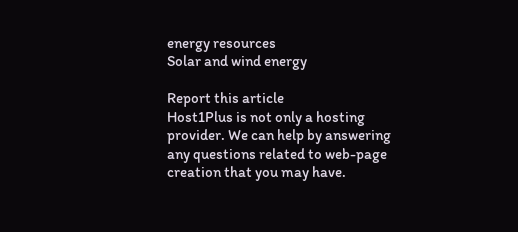energy resources
Solar and wind energy

Report this article
Host1Plus is not only a hosting provider. We can help by answering any questions related to web-page creation that you may have.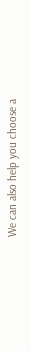We can also help you choose a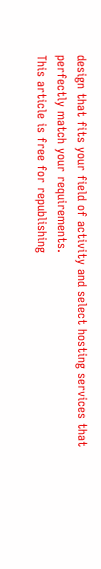design that fits your field of activity and select hosting services that perfectly match your requirements.
This article is free for republishing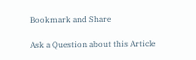Bookmark and Share

Ask a Question about this Article